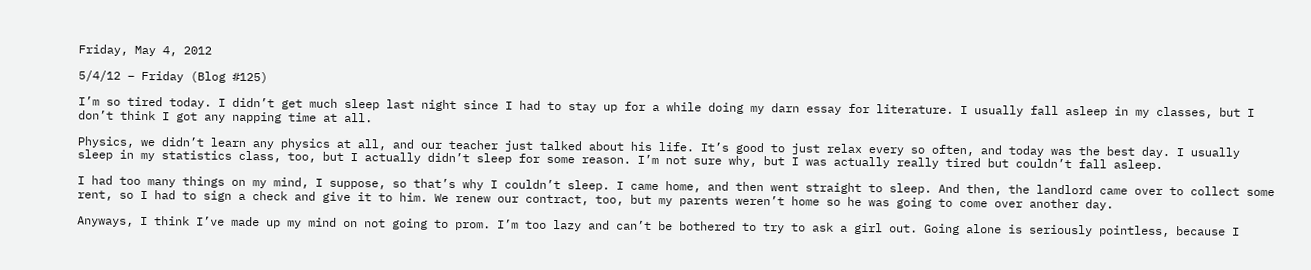Friday, May 4, 2012

5/4/12 – Friday (Blog #125)

I’m so tired today. I didn’t get much sleep last night since I had to stay up for a while doing my darn essay for literature. I usually fall asleep in my classes, but I don’t think I got any napping time at all.

Physics, we didn’t learn any physics at all, and our teacher just talked about his life. It’s good to just relax every so often, and today was the best day. I usually sleep in my statistics class, too, but I actually didn’t sleep for some reason. I’m not sure why, but I was actually really tired but couldn’t fall asleep.

I had too many things on my mind, I suppose, so that’s why I couldn’t sleep. I came home, and then went straight to sleep. And then, the landlord came over to collect some rent, so I had to sign a check and give it to him. We renew our contract, too, but my parents weren’t home so he was going to come over another day.

Anyways, I think I’ve made up my mind on not going to prom. I’m too lazy and can’t be bothered to try to ask a girl out. Going alone is seriously pointless, because I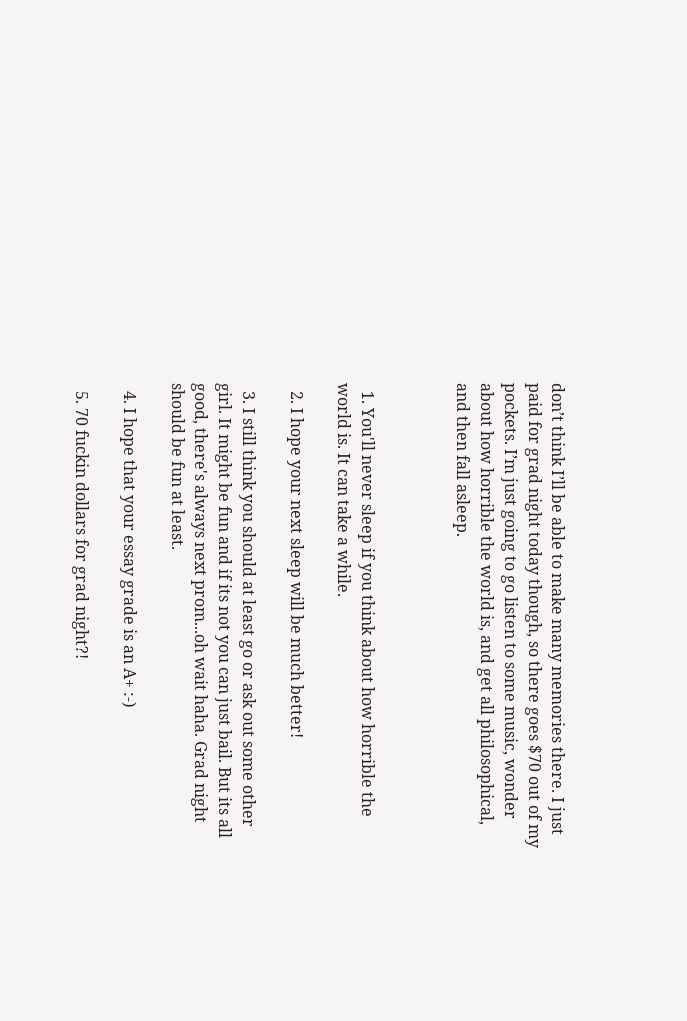don’t think I’ll be able to make many memories there. I just paid for grad night today though, so there goes $70 out of my pockets. I’m just going to go listen to some music, wonder about how horrible the world is, and get all philosophical, and then fall asleep.



  1. You'll never sleep if you think about how horrible the world is. It can take a while.

  2. I hope your next sleep will be much better!

  3. I still think you should at least go or ask out some other girl. It might be fun and if its not you can just bail. But its all good, there's always next prom...oh wait haha. Grad night should be fun at least.

  4. I hope that your essay grade is an A+ :-)

  5. 70 fuckin dollars for grad night?!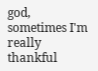god, sometimes I'm really thankful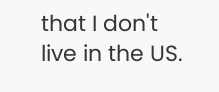that I don't live in the US.